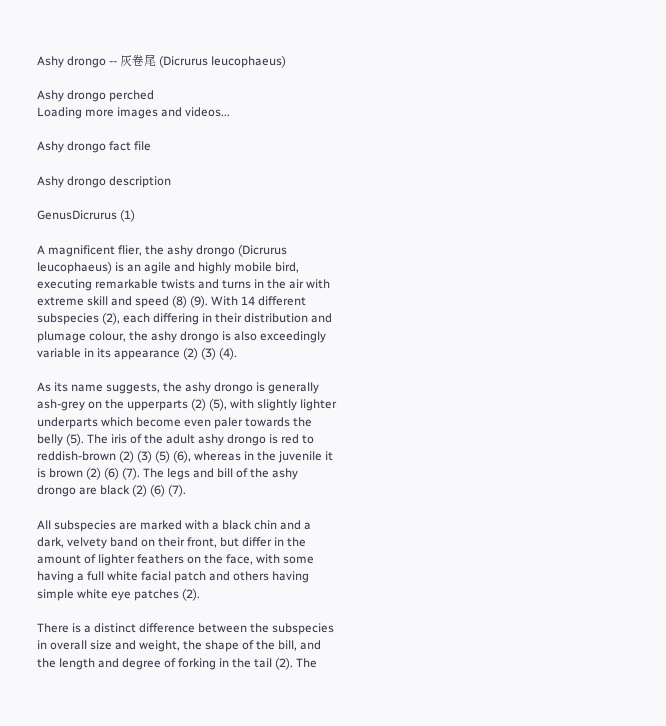Ashy drongo -- 灰卷尾 (Dicrurus leucophaeus)

Ashy drongo perched
Loading more images and videos...

Ashy drongo fact file

Ashy drongo description

GenusDicrurus (1)

A magnificent flier, the ashy drongo (Dicrurus leucophaeus) is an agile and highly mobile bird, executing remarkable twists and turns in the air with extreme skill and speed (8) (9). With 14 different subspecies (2), each differing in their distribution and plumage colour, the ashy drongo is also exceedingly variable in its appearance (2) (3) (4).

As its name suggests, the ashy drongo is generally ash-grey on the upperparts (2) (5), with slightly lighter underparts which become even paler towards the belly (5). The iris of the adult ashy drongo is red to reddish-brown (2) (3) (5) (6), whereas in the juvenile it is brown (2) (6) (7). The legs and bill of the ashy drongo are black (2) (6) (7).

All subspecies are marked with a black chin and a dark, velvety band on their front, but differ in the amount of lighter feathers on the face, with some having a full white facial patch and others having simple white eye patches (2).

There is a distinct difference between the subspecies in overall size and weight, the shape of the bill, and the length and degree of forking in the tail (2). The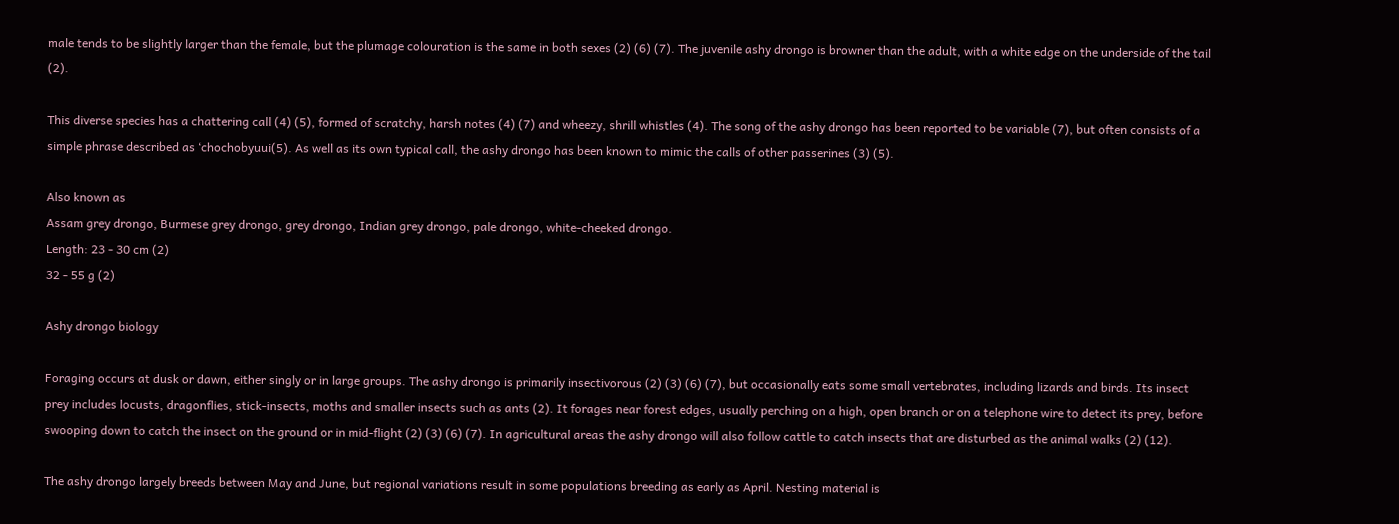male tends to be slightly larger than the female, but the plumage colouration is the same in both sexes (2) (6) (7). The juvenile ashy drongo is browner than the adult, with a white edge on the underside of the tail (2).

This diverse species has a chattering call (4) (5), formed of scratchy, harsh notes (4) (7) and wheezy, shrill whistles (4). The song of the ashy drongo has been reported to be variable (7), but often consists of a simple phrase described as ‘chochobyuui(5). As well as its own typical call, the ashy drongo has been known to mimic the calls of other passerines (3) (5).

Also known as
Assam grey drongo, Burmese grey drongo, grey drongo, Indian grey drongo, pale drongo, white-cheeked drongo.
Length: 23 - 30 cm (2)
32 - 55 g (2)

Ashy drongo biology

Foraging occurs at dusk or dawn, either singly or in large groups. The ashy drongo is primarily insectivorous (2) (3) (6) (7), but occasionally eats some small vertebrates, including lizards and birds. Its insect prey includes locusts, dragonflies, stick-insects, moths and smaller insects such as ants (2). It forages near forest edges, usually perching on a high, open branch or on a telephone wire to detect its prey, before swooping down to catch the insect on the ground or in mid-flight (2) (3) (6) (7). In agricultural areas the ashy drongo will also follow cattle to catch insects that are disturbed as the animal walks (2) (12).

The ashy drongo largely breeds between May and June, but regional variations result in some populations breeding as early as April. Nesting material is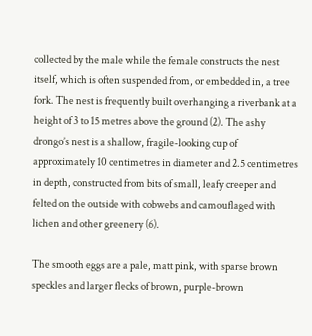collected by the male while the female constructs the nest itself, which is often suspended from, or embedded in, a tree fork. The nest is frequently built overhanging a riverbank at a height of 3 to 15 metres above the ground (2). The ashy drongo’s nest is a shallow, fragile-looking cup of approximately 10 centimetres in diameter and 2.5 centimetres in depth, constructed from bits of small, leafy creeper and felted on the outside with cobwebs and camouflaged with lichen and other greenery (6).

The smooth eggs are a pale, matt pink, with sparse brown speckles and larger flecks of brown, purple-brown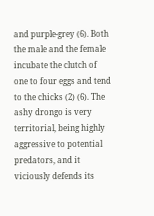and purple-grey (6). Both the male and the female incubate the clutch of one to four eggs and tend to the chicks (2) (6). The ashy drongo is very territorial, being highly aggressive to potential predators, and it viciously defends its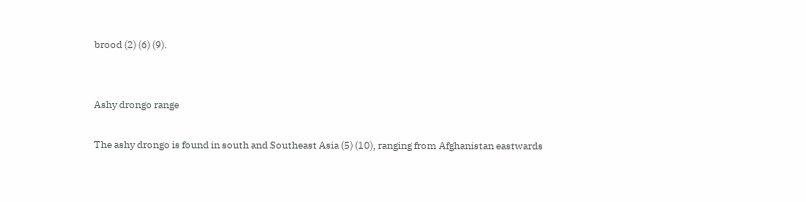brood (2) (6) (9).


Ashy drongo range

The ashy drongo is found in south and Southeast Asia (5) (10), ranging from Afghanistan eastwards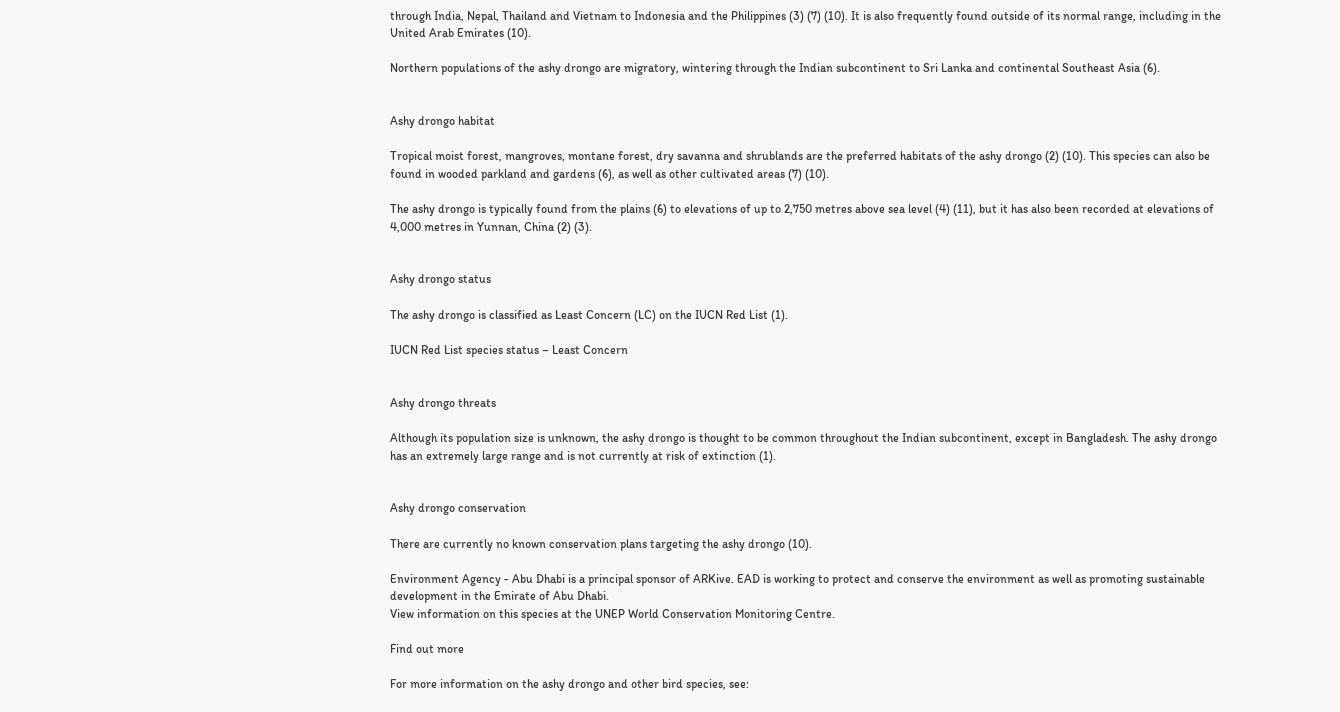through India, Nepal, Thailand and Vietnam to Indonesia and the Philippines (3) (7) (10). It is also frequently found outside of its normal range, including in the United Arab Emirates (10).

Northern populations of the ashy drongo are migratory, wintering through the Indian subcontinent to Sri Lanka and continental Southeast Asia (6).


Ashy drongo habitat

Tropical moist forest, mangroves, montane forest, dry savanna and shrublands are the preferred habitats of the ashy drongo (2) (10). This species can also be found in wooded parkland and gardens (6), as well as other cultivated areas (7) (10).

The ashy drongo is typically found from the plains (6) to elevations of up to 2,750 metres above sea level (4) (11), but it has also been recorded at elevations of 4,000 metres in Yunnan, China (2) (3).


Ashy drongo status

The ashy drongo is classified as Least Concern (LC) on the IUCN Red List (1).

IUCN Red List species status – Least Concern


Ashy drongo threats

Although its population size is unknown, the ashy drongo is thought to be common throughout the Indian subcontinent, except in Bangladesh. The ashy drongo has an extremely large range and is not currently at risk of extinction (1).


Ashy drongo conservation

There are currently no known conservation plans targeting the ashy drongo (10).

Environment Agency - Abu Dhabi is a principal sponsor of ARKive. EAD is working to protect and conserve the environment as well as promoting sustainable development in the Emirate of Abu Dhabi.
View information on this species at the UNEP World Conservation Monitoring Centre.

Find out more

For more information on the ashy drongo and other bird species, see: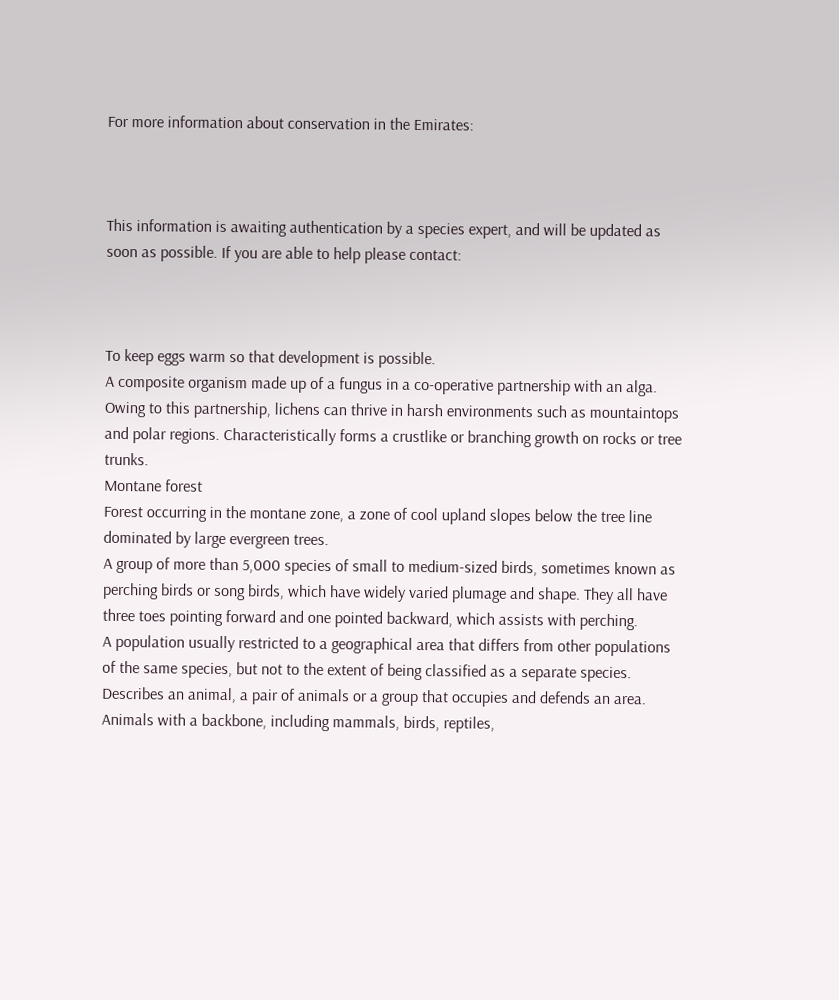For more information about conservation in the Emirates:



This information is awaiting authentication by a species expert, and will be updated as soon as possible. If you are able to help please contact:



To keep eggs warm so that development is possible.
A composite organism made up of a fungus in a co-operative partnership with an alga. Owing to this partnership, lichens can thrive in harsh environments such as mountaintops and polar regions. Characteristically forms a crustlike or branching growth on rocks or tree trunks.
Montane forest
Forest occurring in the montane zone, a zone of cool upland slopes below the tree line dominated by large evergreen trees.
A group of more than 5,000 species of small to medium-sized birds, sometimes known as perching birds or song birds, which have widely varied plumage and shape. They all have three toes pointing forward and one pointed backward, which assists with perching.
A population usually restricted to a geographical area that differs from other populations of the same species, but not to the extent of being classified as a separate species.
Describes an animal, a pair of animals or a group that occupies and defends an area.
Animals with a backbone, including mammals, birds, reptiles,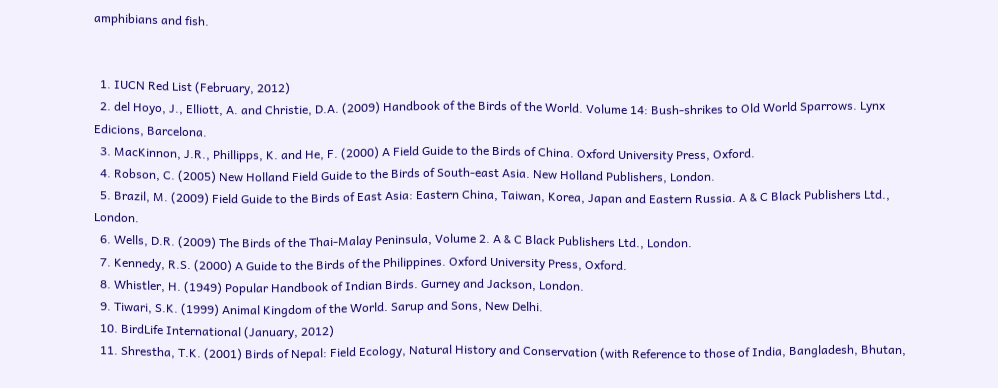amphibians and fish.


  1. IUCN Red List (February, 2012)
  2. del Hoyo, J., Elliott, A. and Christie, D.A. (2009) Handbook of the Birds of the World. Volume 14: Bush-shrikes to Old World Sparrows. Lynx Edicions, Barcelona.
  3. MacKinnon, J.R., Phillipps, K. and He, F. (2000) A Field Guide to the Birds of China. Oxford University Press, Oxford.
  4. Robson, C. (2005) New Holland Field Guide to the Birds of South-east Asia. New Holland Publishers, London.
  5. Brazil, M. (2009) Field Guide to the Birds of East Asia: Eastern China, Taiwan, Korea, Japan and Eastern Russia. A & C Black Publishers Ltd., London.
  6. Wells, D.R. (2009) The Birds of the Thai-Malay Peninsula, Volume 2. A & C Black Publishers Ltd., London.
  7. Kennedy, R.S. (2000) A Guide to the Birds of the Philippines. Oxford University Press, Oxford.
  8. Whistler, H. (1949) Popular Handbook of Indian Birds. Gurney and Jackson, London.
  9. Tiwari, S.K. (1999) Animal Kingdom of the World. Sarup and Sons, New Delhi.
  10. BirdLife International (January, 2012)
  11. Shrestha, T.K. (2001) Birds of Nepal: Field Ecology, Natural History and Conservation (with Reference to those of India, Bangladesh, Bhutan,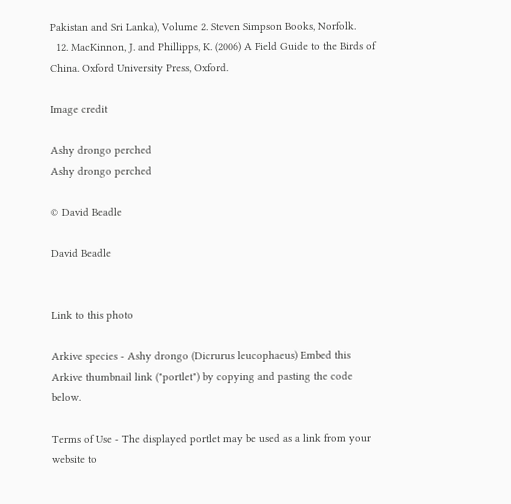Pakistan and Sri Lanka), Volume 2. Steven Simpson Books, Norfolk.
  12. MacKinnon, J. and Phillipps, K. (2006) A Field Guide to the Birds of China. Oxford University Press, Oxford.

Image credit

Ashy drongo perched
Ashy drongo perched

© David Beadle

David Beadle


Link to this photo

Arkive species - Ashy drongo (Dicrurus leucophaeus) Embed this Arkive thumbnail link ("portlet") by copying and pasting the code below.

Terms of Use - The displayed portlet may be used as a link from your website to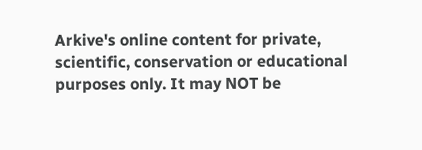Arkive's online content for private, scientific, conservation or educational purposes only. It may NOT be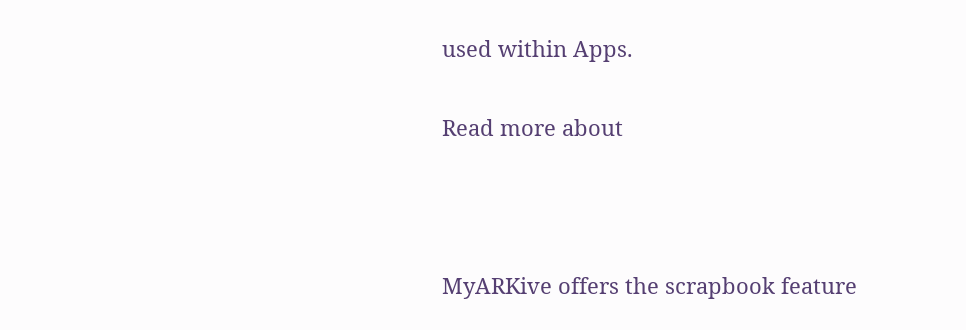used within Apps.

Read more about



MyARKive offers the scrapbook feature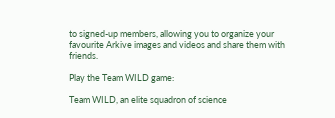to signed-up members, allowing you to organize your favourite Arkive images and videos and share them with friends.

Play the Team WILD game:

Team WILD, an elite squadron of science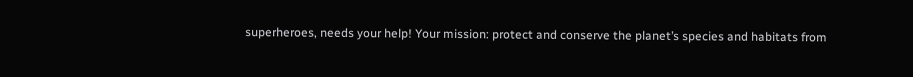superheroes, needs your help! Your mission: protect and conserve the planet’s species and habitats from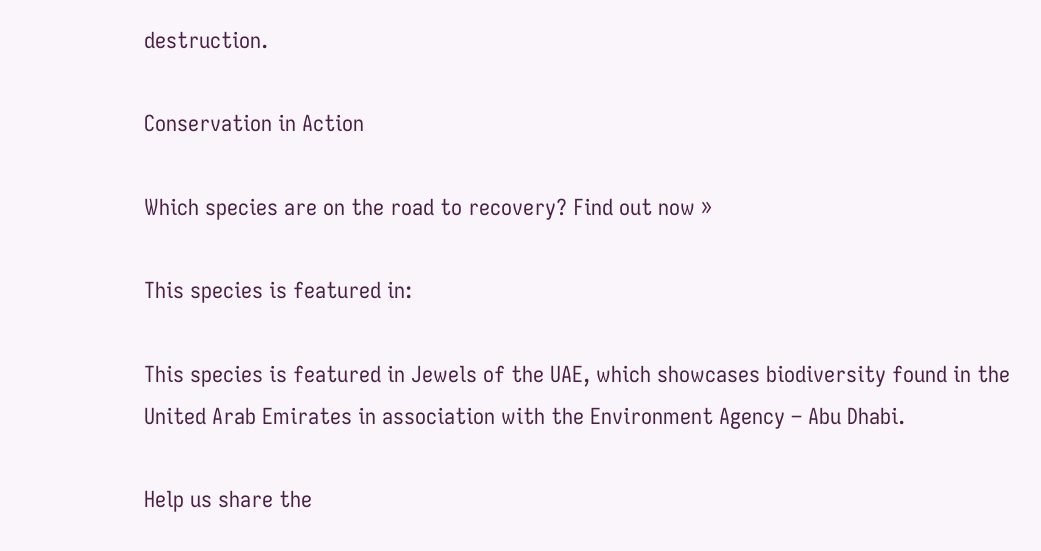destruction.

Conservation in Action

Which species are on the road to recovery? Find out now »

This species is featured in:

This species is featured in Jewels of the UAE, which showcases biodiversity found in the United Arab Emirates in association with the Environment Agency – Abu Dhabi.

Help us share the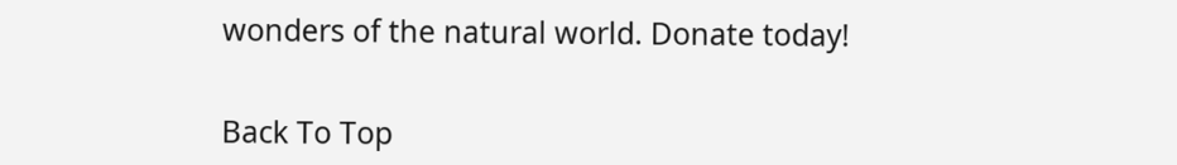wonders of the natural world. Donate today!


Back To Top